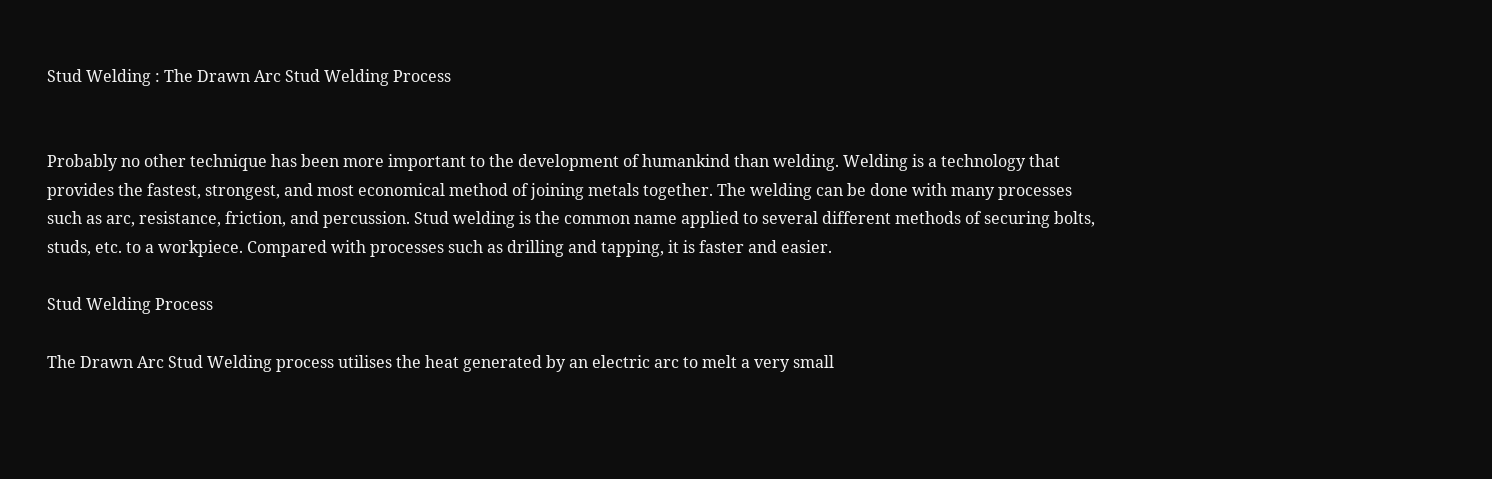Stud Welding : The Drawn Arc Stud Welding Process


Probably no other technique has been more important to the development of humankind than welding. Welding is a technology that provides the fastest, strongest, and most economical method of joining metals together. The welding can be done with many processes such as arc, resistance, friction, and percussion. Stud welding is the common name applied to several different methods of securing bolts, studs, etc. to a workpiece. Compared with processes such as drilling and tapping, it is faster and easier.

Stud Welding Process

The Drawn Arc Stud Welding process utilises the heat generated by an electric arc to melt a very small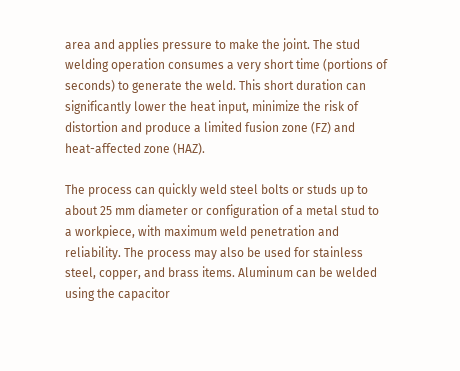area and applies pressure to make the joint. The stud welding operation consumes a very short time (portions of seconds) to generate the weld. This short duration can significantly lower the heat input, minimize the risk of distortion and produce a limited fusion zone (FZ) and heat-affected zone (HAZ).

The process can quickly weld steel bolts or studs up to about 25 mm diameter or configuration of a metal stud to a workpiece, with maximum weld penetration and reliability. The process may also be used for stainless steel, copper, and brass items. Aluminum can be welded using the capacitor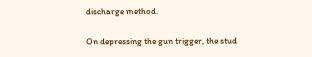discharge method.

On depressing the gun trigger, the stud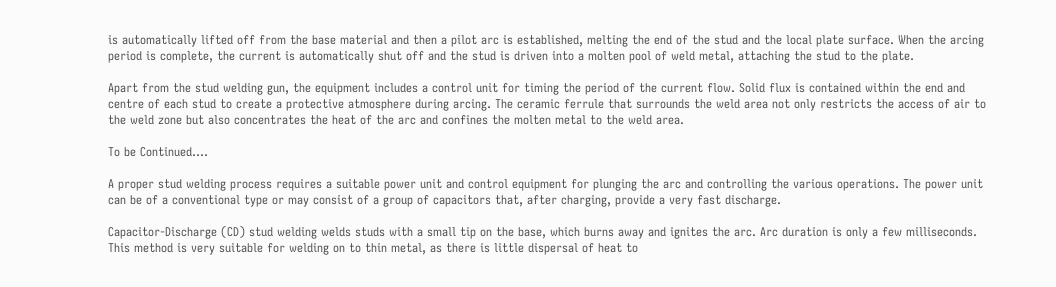is automatically lifted off from the base material and then a pilot arc is established, melting the end of the stud and the local plate surface. When the arcing period is complete, the current is automatically shut off and the stud is driven into a molten pool of weld metal, attaching the stud to the plate.

Apart from the stud welding gun, the equipment includes a control unit for timing the period of the current flow. Solid flux is contained within the end and centre of each stud to create a protective atmosphere during arcing. The ceramic ferrule that surrounds the weld area not only restricts the access of air to the weld zone but also concentrates the heat of the arc and confines the molten metal to the weld area.

To be Continued….

A proper stud welding process requires a suitable power unit and control equipment for plunging the arc and controlling the various operations. The power unit can be of a conventional type or may consist of a group of capacitors that, after charging, provide a very fast discharge.

Capacitor-Discharge (CD) stud welding welds studs with a small tip on the base, which burns away and ignites the arc. Arc duration is only a few milliseconds. This method is very suitable for welding on to thin metal, as there is little dispersal of heat to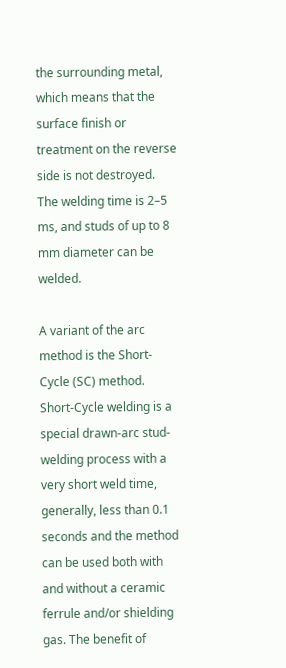the surrounding metal, which means that the surface finish or treatment on the reverse side is not destroyed. The welding time is 2–5 ms, and studs of up to 8 mm diameter can be welded.

A variant of the arc method is the Short-Cycle (SC) method. Short-Cycle welding is a special drawn-arc stud-welding process with a very short weld time, generally, less than 0.1 seconds and the method can be used both with and without a ceramic ferrule and/or shielding gas. The benefit of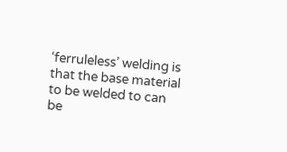‘ferruleless’ welding is that the base material to be welded to can be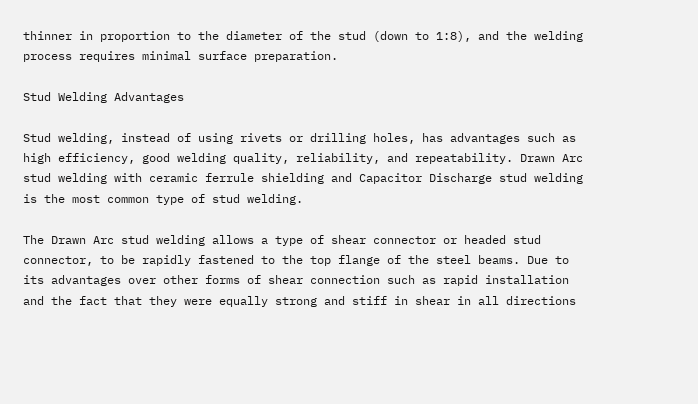thinner in proportion to the diameter of the stud (down to 1:8), and the welding process requires minimal surface preparation.

Stud Welding Advantages

Stud welding, instead of using rivets or drilling holes, has advantages such as high efficiency, good welding quality, reliability, and repeatability. Drawn Arc stud welding with ceramic ferrule shielding and Capacitor Discharge stud welding is the most common type of stud welding.

The Drawn Arc stud welding allows a type of shear connector or headed stud connector, to be rapidly fastened to the top flange of the steel beams. Due to its advantages over other forms of shear connection such as rapid installation and the fact that they were equally strong and stiff in shear in all directions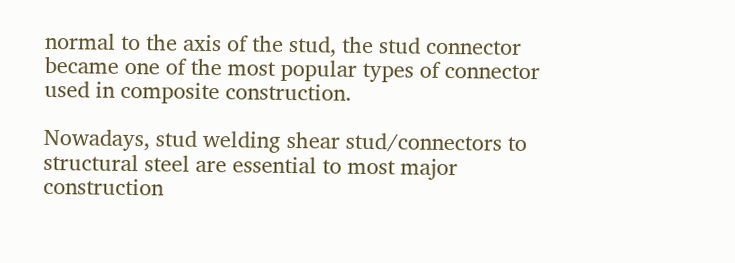normal to the axis of the stud, the stud connector became one of the most popular types of connector used in composite construction.

Nowadays, stud welding shear stud/connectors to structural steel are essential to most major construction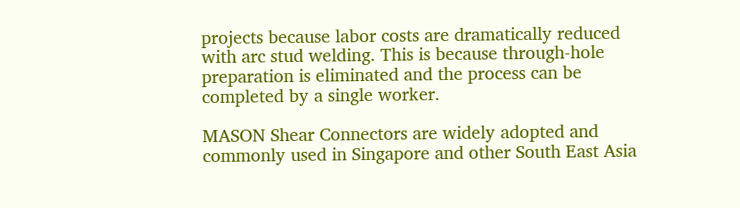projects because labor costs are dramatically reduced with arc stud welding. This is because through-hole preparation is eliminated and the process can be completed by a single worker.

MASON Shear Connectors are widely adopted and commonly used in Singapore and other South East Asia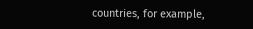countries, for example,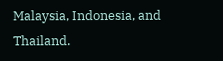Malaysia, Indonesia, and Thailand.